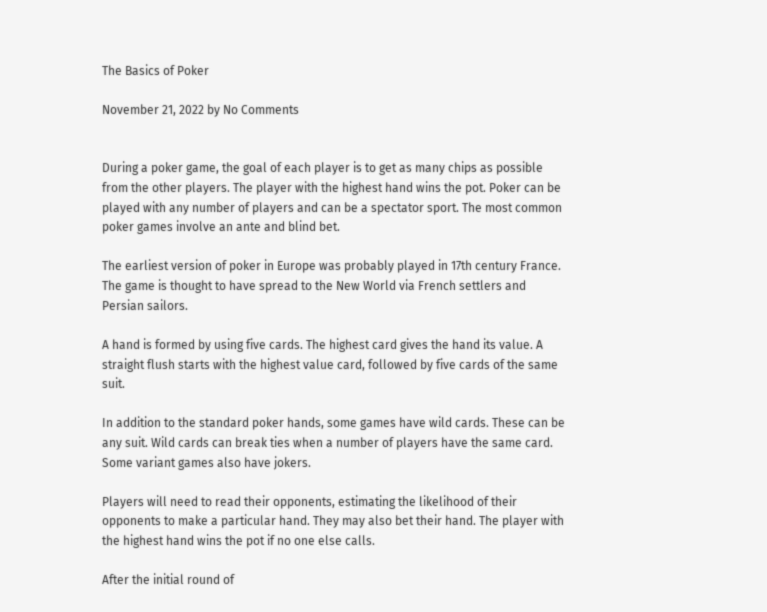The Basics of Poker

November 21, 2022 by No Comments


During a poker game, the goal of each player is to get as many chips as possible from the other players. The player with the highest hand wins the pot. Poker can be played with any number of players and can be a spectator sport. The most common poker games involve an ante and blind bet.

The earliest version of poker in Europe was probably played in 17th century France. The game is thought to have spread to the New World via French settlers and Persian sailors.

A hand is formed by using five cards. The highest card gives the hand its value. A straight flush starts with the highest value card, followed by five cards of the same suit.

In addition to the standard poker hands, some games have wild cards. These can be any suit. Wild cards can break ties when a number of players have the same card. Some variant games also have jokers.

Players will need to read their opponents, estimating the likelihood of their opponents to make a particular hand. They may also bet their hand. The player with the highest hand wins the pot if no one else calls.

After the initial round of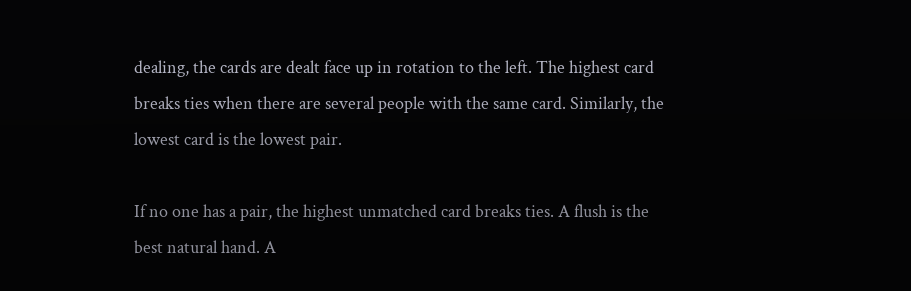dealing, the cards are dealt face up in rotation to the left. The highest card breaks ties when there are several people with the same card. Similarly, the lowest card is the lowest pair.

If no one has a pair, the highest unmatched card breaks ties. A flush is the best natural hand. A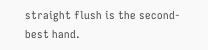straight flush is the second-best hand.